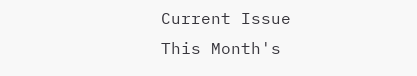Current Issue
This Month's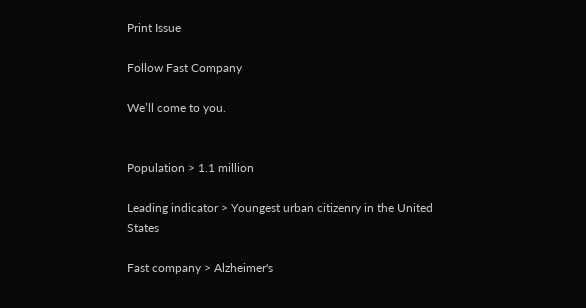Print Issue

Follow Fast Company

We’ll come to you.


Population > 1.1 million

Leading indicator > Youngest urban citizenry in the United States

Fast company > Alzheimer's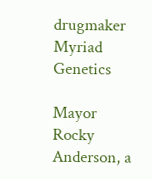drugmaker Myriad Genetics

Mayor Rocky Anderson, a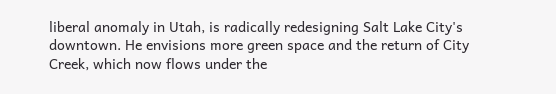liberal anomaly in Utah, is radically redesigning Salt Lake City's downtown. He envisions more green space and the return of City Creek, which now flows under the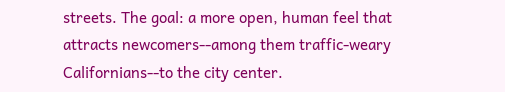streets. The goal: a more open, human feel that attracts newcomers--among them traffic-weary Californians--to the city center.